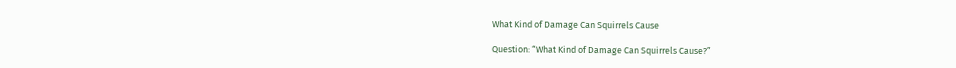What Kind of Damage Can Squirrels Cause

Question: “What Kind of Damage Can Squirrels Cause?”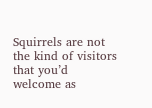Squirrels are not the kind of visitors that you’d welcome as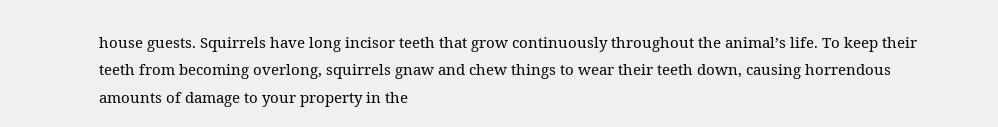house guests. Squirrels have long incisor teeth that grow continuously throughout the animal’s life. To keep their teeth from becoming overlong, squirrels gnaw and chew things to wear their teeth down, causing horrendous amounts of damage to your property in the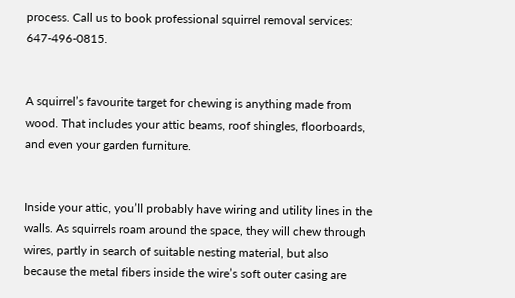process. Call us to book professional squirrel removal services: 647-496-0815.


A squirrel’s favourite target for chewing is anything made from wood. That includes your attic beams, roof shingles, floorboards, and even your garden furniture.


Inside your attic, you’ll probably have wiring and utility lines in the walls. As squirrels roam around the space, they will chew through wires, partly in search of suitable nesting material, but also because the metal fibers inside the wire’s soft outer casing are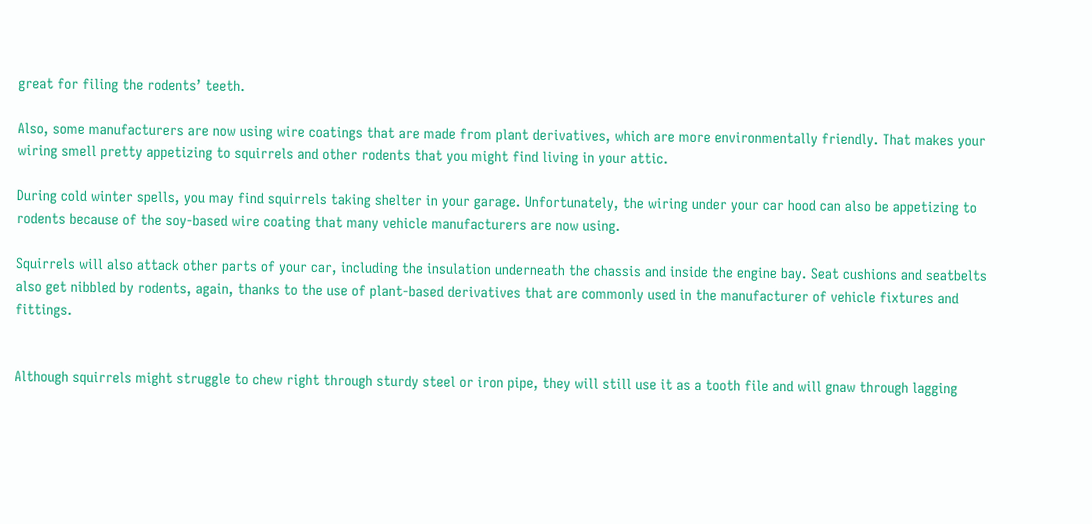great for filing the rodents’ teeth.

Also, some manufacturers are now using wire coatings that are made from plant derivatives, which are more environmentally friendly. That makes your wiring smell pretty appetizing to squirrels and other rodents that you might find living in your attic.

During cold winter spells, you may find squirrels taking shelter in your garage. Unfortunately, the wiring under your car hood can also be appetizing to rodents because of the soy-based wire coating that many vehicle manufacturers are now using.

Squirrels will also attack other parts of your car, including the insulation underneath the chassis and inside the engine bay. Seat cushions and seatbelts also get nibbled by rodents, again, thanks to the use of plant-based derivatives that are commonly used in the manufacturer of vehicle fixtures and fittings.


Although squirrels might struggle to chew right through sturdy steel or iron pipe, they will still use it as a tooth file and will gnaw through lagging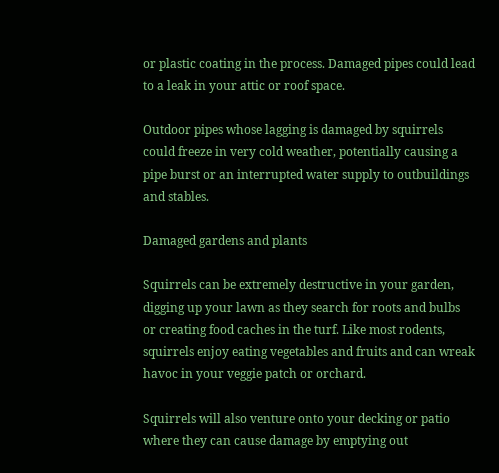or plastic coating in the process. Damaged pipes could lead to a leak in your attic or roof space.

Outdoor pipes whose lagging is damaged by squirrels could freeze in very cold weather, potentially causing a pipe burst or an interrupted water supply to outbuildings and stables.

Damaged gardens and plants

Squirrels can be extremely destructive in your garden, digging up your lawn as they search for roots and bulbs or creating food caches in the turf. Like most rodents, squirrels enjoy eating vegetables and fruits and can wreak havoc in your veggie patch or orchard.

Squirrels will also venture onto your decking or patio where they can cause damage by emptying out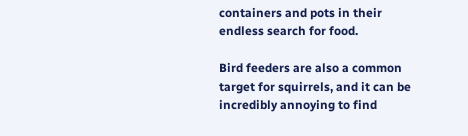containers and pots in their endless search for food.

Bird feeders are also a common target for squirrels, and it can be incredibly annoying to find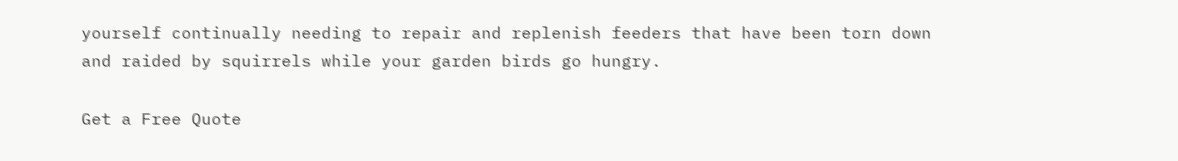yourself continually needing to repair and replenish feeders that have been torn down and raided by squirrels while your garden birds go hungry.

Get a Free Quote